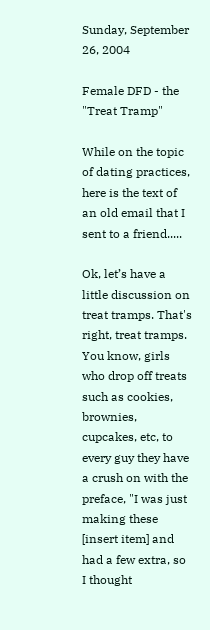Sunday, September 26, 2004

Female DFD - the "Treat Tramp"

While on the topic of dating practices, here is the text of an old email that I sent to a friend.....

Ok, let’s have a little discussion on treat tramps. That's right, treat tramps. You know, girls who drop off treats such as cookies, brownies, cupcakes, etc, to every guy they have a crush on with the preface, "I was just making these [insert item] and had a few extra, so I thought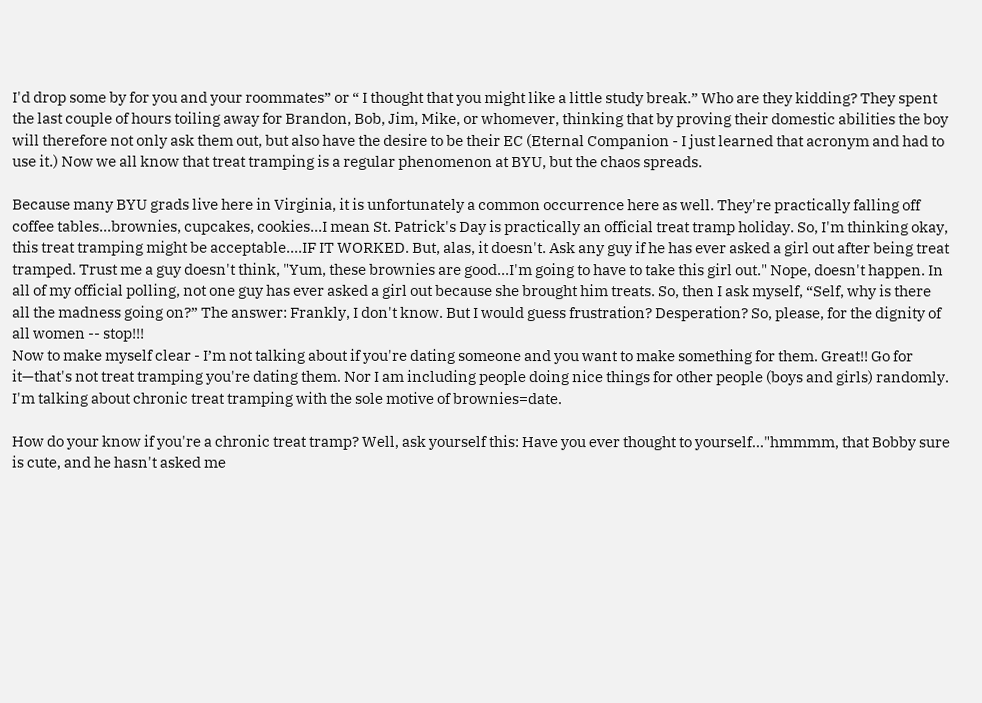I'd drop some by for you and your roommates” or “ I thought that you might like a little study break.” Who are they kidding? They spent the last couple of hours toiling away for Brandon, Bob, Jim, Mike, or whomever, thinking that by proving their domestic abilities the boy will therefore not only ask them out, but also have the desire to be their EC (Eternal Companion - I just learned that acronym and had to use it.) Now we all know that treat tramping is a regular phenomenon at BYU, but the chaos spreads.

Because many BYU grads live here in Virginia, it is unfortunately a common occurrence here as well. They're practically falling off coffee tables...brownies, cupcakes, cookies...I mean St. Patrick's Day is practically an official treat tramp holiday. So, I'm thinking okay, this treat tramping might be acceptable....IF IT WORKED. But, alas, it doesn't. Ask any guy if he has ever asked a girl out after being treat tramped. Trust me a guy doesn't think, "Yum, these brownies are good...I'm going to have to take this girl out." Nope, doesn't happen. In all of my official polling, not one guy has ever asked a girl out because she brought him treats. So, then I ask myself, “Self, why is there all the madness going on?” The answer: Frankly, I don't know. But I would guess frustration? Desperation? So, please, for the dignity of all women -- stop!!!
Now to make myself clear - I’m not talking about if you're dating someone and you want to make something for them. Great!! Go for it—that's not treat tramping you're dating them. Nor I am including people doing nice things for other people (boys and girls) randomly. I'm talking about chronic treat tramping with the sole motive of brownies=date.

How do your know if you're a chronic treat tramp? Well, ask yourself this: Have you ever thought to yourself..."hmmmm, that Bobby sure is cute, and he hasn't asked me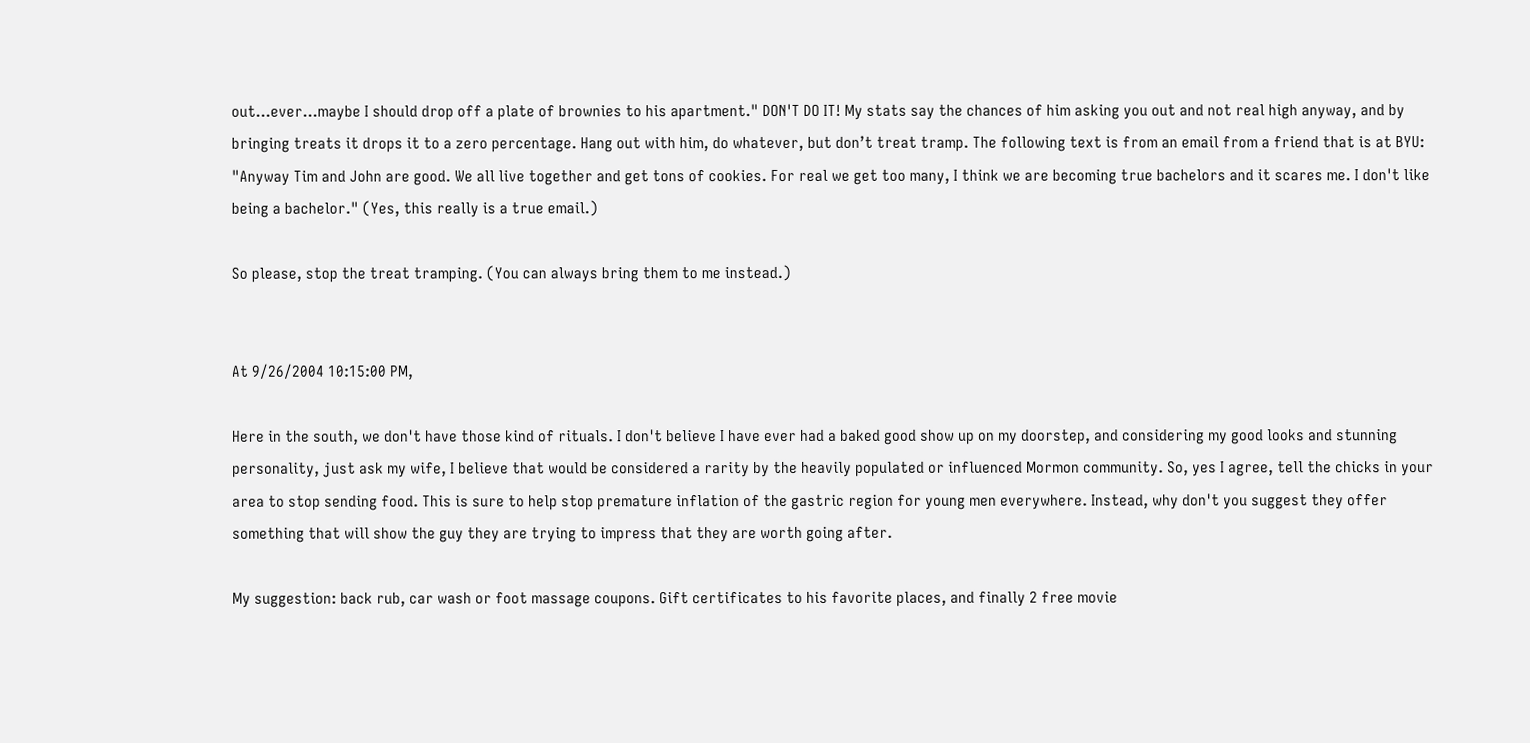out...ever...maybe I should drop off a plate of brownies to his apartment." DON'T DO IT! My stats say the chances of him asking you out and not real high anyway, and by bringing treats it drops it to a zero percentage. Hang out with him, do whatever, but don’t treat tramp. The following text is from an email from a friend that is at BYU: "Anyway Tim and John are good. We all live together and get tons of cookies. For real we get too many, I think we are becoming true bachelors and it scares me. I don't like being a bachelor." (Yes, this really is a true email.)

So please, stop the treat tramping. (You can always bring them to me instead.)


At 9/26/2004 10:15:00 PM,

Here in the south, we don't have those kind of rituals. I don't believe I have ever had a baked good show up on my doorstep, and considering my good looks and stunning personality, just ask my wife, I believe that would be considered a rarity by the heavily populated or influenced Mormon community. So, yes I agree, tell the chicks in your area to stop sending food. This is sure to help stop premature inflation of the gastric region for young men everywhere. Instead, why don't you suggest they offer something that will show the guy they are trying to impress that they are worth going after.

My suggestion: back rub, car wash or foot massage coupons. Gift certificates to his favorite places, and finally 2 free movie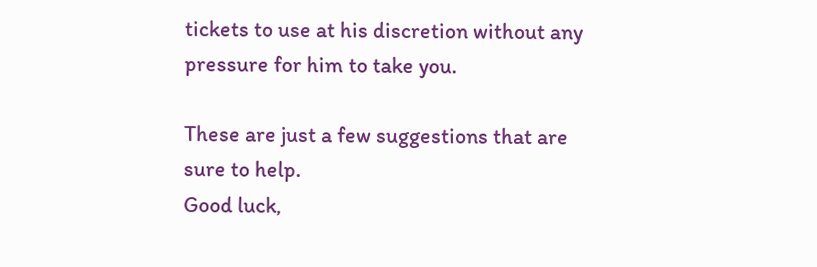tickets to use at his discretion without any pressure for him to take you.

These are just a few suggestions that are sure to help.
Good luck,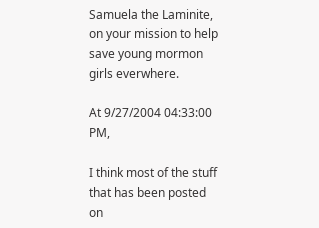Samuela the Laminite, on your mission to help save young mormon girls everwhere.

At 9/27/2004 04:33:00 PM,

I think most of the stuff that has been posted on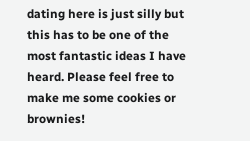dating here is just silly but this has to be one of the most fantastic ideas I have heard. Please feel free to make me some cookies or brownies!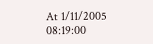At 1/11/2005 08:19:00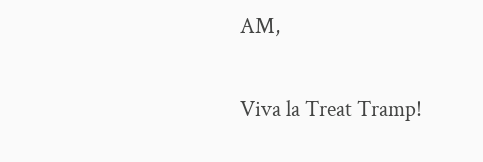AM,

Viva la Treat Tramp!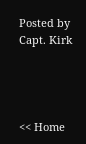Posted by Capt. Kirk




<< Home